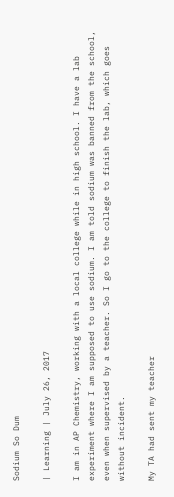Sodium So Dum

| Learning | July 26, 2017

I am in AP Chemistry, working with a local college while in high school. I have a lab experiment where I am supposed to use sodium. I am told sodium was banned from the school, even when supervised by a teacher. So I go to the college to finish the lab, which goes without incident.

My TA had sent my teacher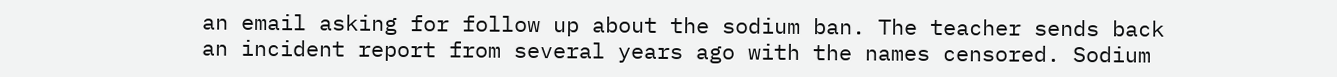an email asking for follow up about the sodium ban. The teacher sends back an incident report from several years ago with the names censored. Sodium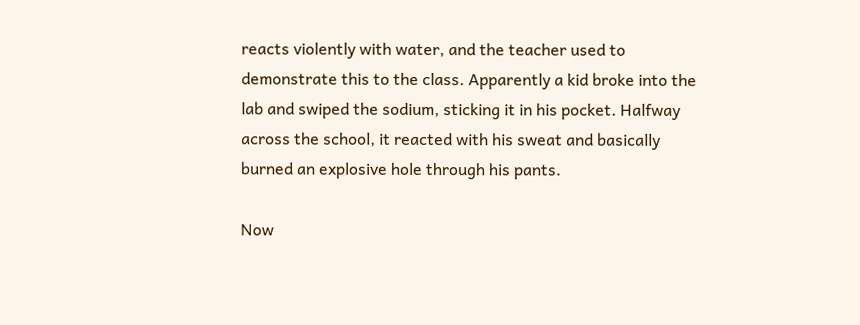reacts violently with water, and the teacher used to demonstrate this to the class. Apparently a kid broke into the lab and swiped the sodium, sticking it in his pocket. Halfway across the school, it reacted with his sweat and basically burned an explosive hole through his pants.

Now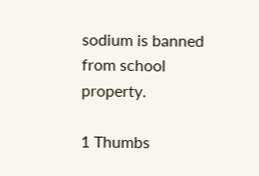sodium is banned from school property.

1 Thumbs